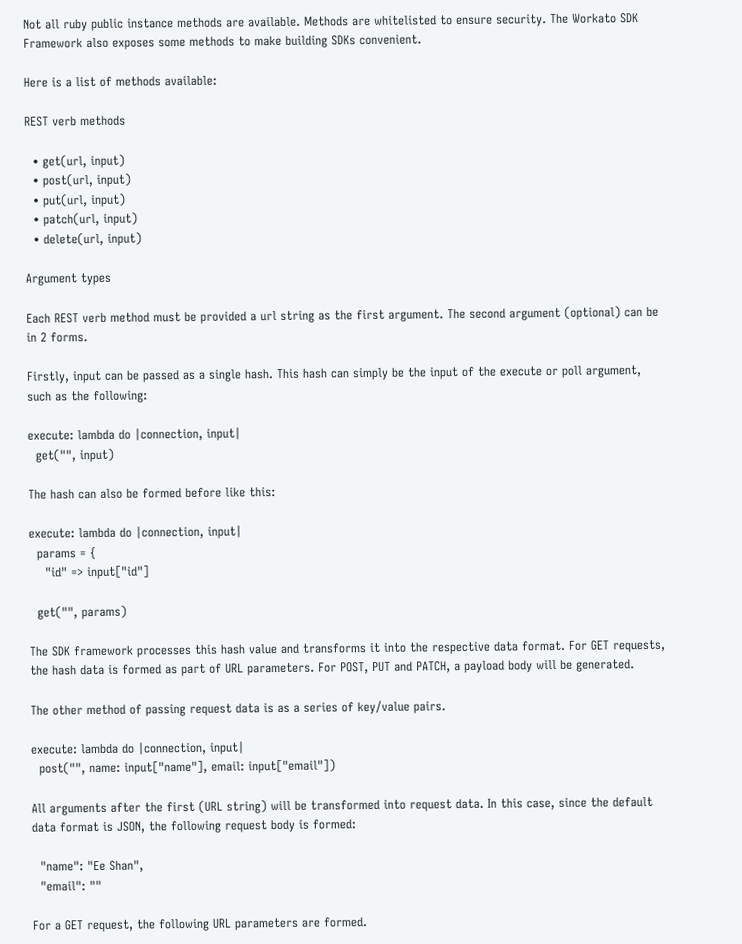Not all ruby public instance methods are available. Methods are whitelisted to ensure security. The Workato SDK Framework also exposes some methods to make building SDKs convenient.

Here is a list of methods available:

REST verb methods

  • get(url, input)
  • post(url, input)
  • put(url, input)
  • patch(url, input)
  • delete(url, input)

Argument types

Each REST verb method must be provided a url string as the first argument. The second argument (optional) can be in 2 forms.

Firstly, input can be passed as a single hash. This hash can simply be the input of the execute or poll argument, such as the following:

execute: lambda do |connection, input|
  get("", input)

The hash can also be formed before like this:

execute: lambda do |connection, input|
  params = {
    "id" => input["id"]

  get("", params)

The SDK framework processes this hash value and transforms it into the respective data format. For GET requests, the hash data is formed as part of URL parameters. For POST, PUT and PATCH, a payload body will be generated.

The other method of passing request data is as a series of key/value pairs.

execute: lambda do |connection, input|
  post("", name: input["name"], email: input["email"])

All arguments after the first (URL string) will be transformed into request data. In this case, since the default data format is JSON, the following request body is formed:

  "name": "Ee Shan",
  "email": ""

For a GET request, the following URL parameters are formed.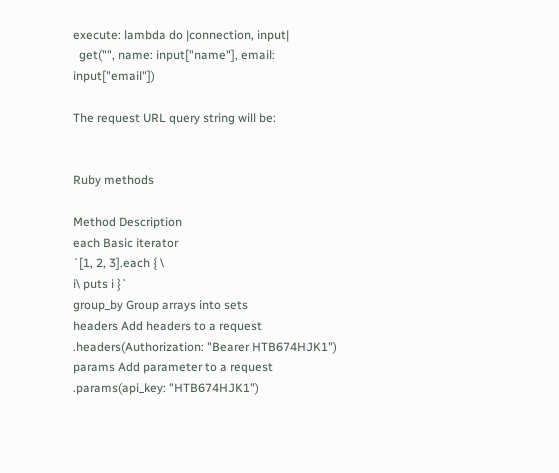execute: lambda do |connection, input|
  get("", name: input["name"], email: input["email"])

The request URL query string will be:


Ruby methods

Method Description
each Basic iterator
`[1, 2, 3].each { \
i\ puts i }`
group_by Group arrays into sets
headers Add headers to a request
.headers(Authorization: "Bearer HTB674HJK1")
params Add parameter to a request
.params(api_key: "HTB674HJK1")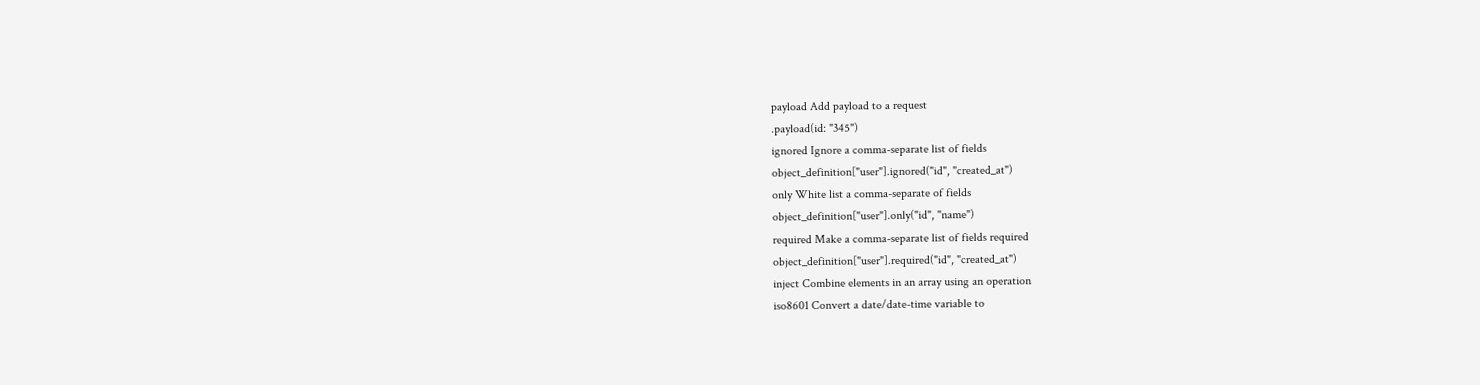payload Add payload to a request
.payload(id: "345")
ignored Ignore a comma-separate list of fields
object_definition["user"].ignored("id", "created_at")
only White list a comma-separate of fields
object_definition["user"].only("id", "name")
required Make a comma-separate list of fields required
object_definition["user"].required("id", "created_at")
inject Combine elements in an array using an operation
iso8601 Convert a date/date-time variable to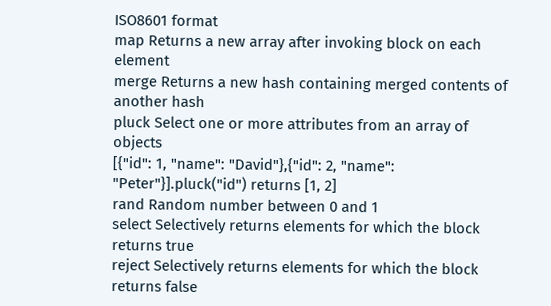ISO8601 format
map Returns a new array after invoking block on each element
merge Returns a new hash containing merged contents of another hash
pluck Select one or more attributes from an array of objects
[{"id": 1, "name": "David"},{"id": 2, "name": "Peter"}].pluck("id") returns [1, 2]
rand Random number between 0 and 1
select Selectively returns elements for which the block returns true
reject Selectively returns elements for which the block returns false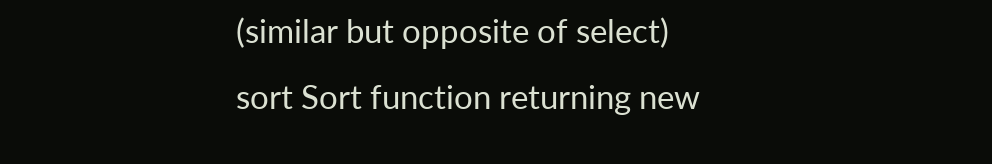(similar but opposite of select)
sort Sort function returning new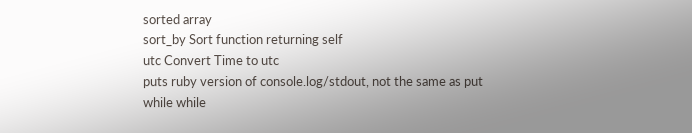sorted array
sort_by Sort function returning self
utc Convert Time to utc
puts ruby version of console.log/stdout, not the same as put
while while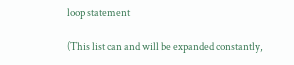loop statement

(This list can and will be expanded constantly,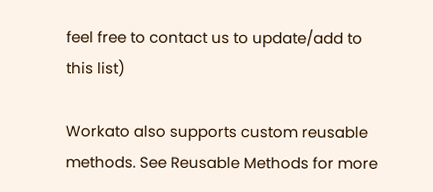feel free to contact us to update/add to this list)

Workato also supports custom reusable methods. See Reusable Methods for more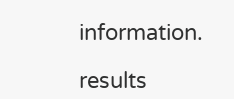information.

results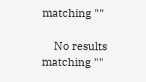matching ""

    No results matching ""